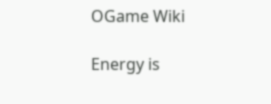OGame Wiki

Energy is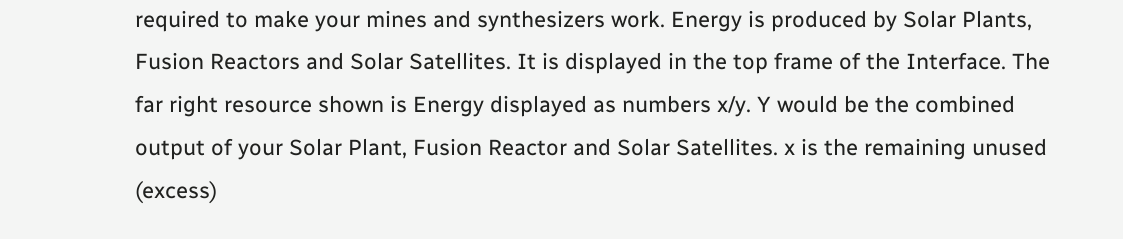required to make your mines and synthesizers work. Energy is produced by Solar Plants, Fusion Reactors and Solar Satellites. It is displayed in the top frame of the Interface. The far right resource shown is Energy displayed as numbers x/y. Y would be the combined output of your Solar Plant, Fusion Reactor and Solar Satellites. x is the remaining unused (excess)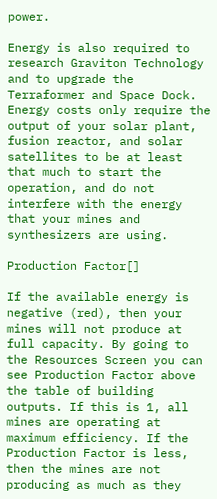power.

Energy is also required to research Graviton Technology and to upgrade the Terraformer and Space Dock. Energy costs only require the output of your solar plant, fusion reactor, and solar satellites to be at least that much to start the operation, and do not interfere with the energy that your mines and synthesizers are using.

Production Factor[]

If the available energy is negative (red), then your mines will not produce at full capacity. By going to the Resources Screen you can see Production Factor above the table of building outputs. If this is 1, all mines are operating at maximum efficiency. If the Production Factor is less, then the mines are not producing as much as they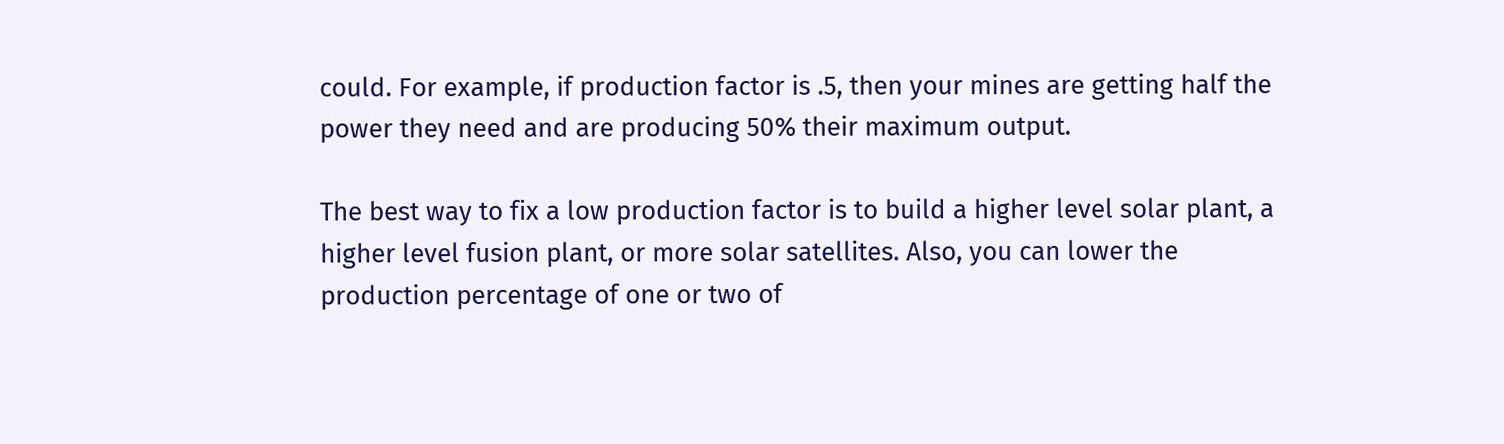could. For example, if production factor is .5, then your mines are getting half the power they need and are producing 50% their maximum output.

The best way to fix a low production factor is to build a higher level solar plant, a higher level fusion plant, or more solar satellites. Also, you can lower the production percentage of one or two of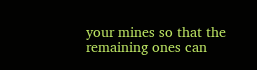your mines so that the remaining ones can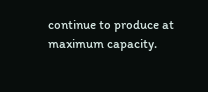continue to produce at maximum capacity.